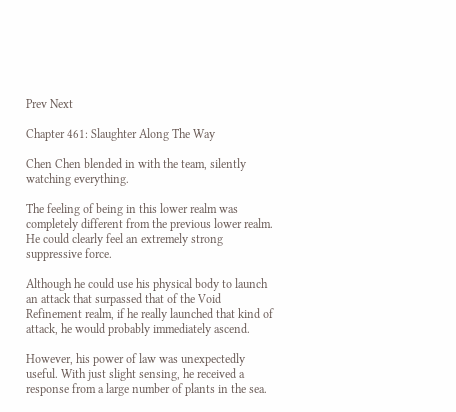Prev Next

Chapter 461: Slaughter Along The Way

Chen Chen blended in with the team, silently watching everything.

The feeling of being in this lower realm was completely different from the previous lower realm. He could clearly feel an extremely strong suppressive force.

Although he could use his physical body to launch an attack that surpassed that of the Void Refinement realm, if he really launched that kind of attack, he would probably immediately ascend.

However, his power of law was unexpectedly useful. With just slight sensing, he received a response from a large number of plants in the sea.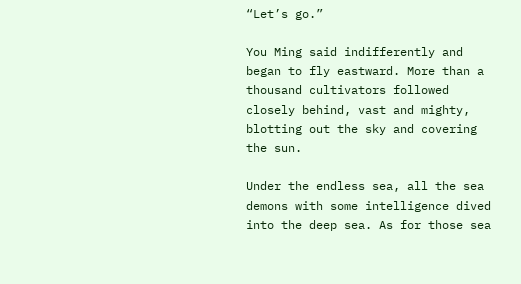“Let’s go.”

You Ming said indifferently and began to fly eastward. More than a thousand cultivators followed closely behind, vast and mighty, blotting out the sky and covering the sun.

Under the endless sea, all the sea demons with some intelligence dived into the deep sea. As for those sea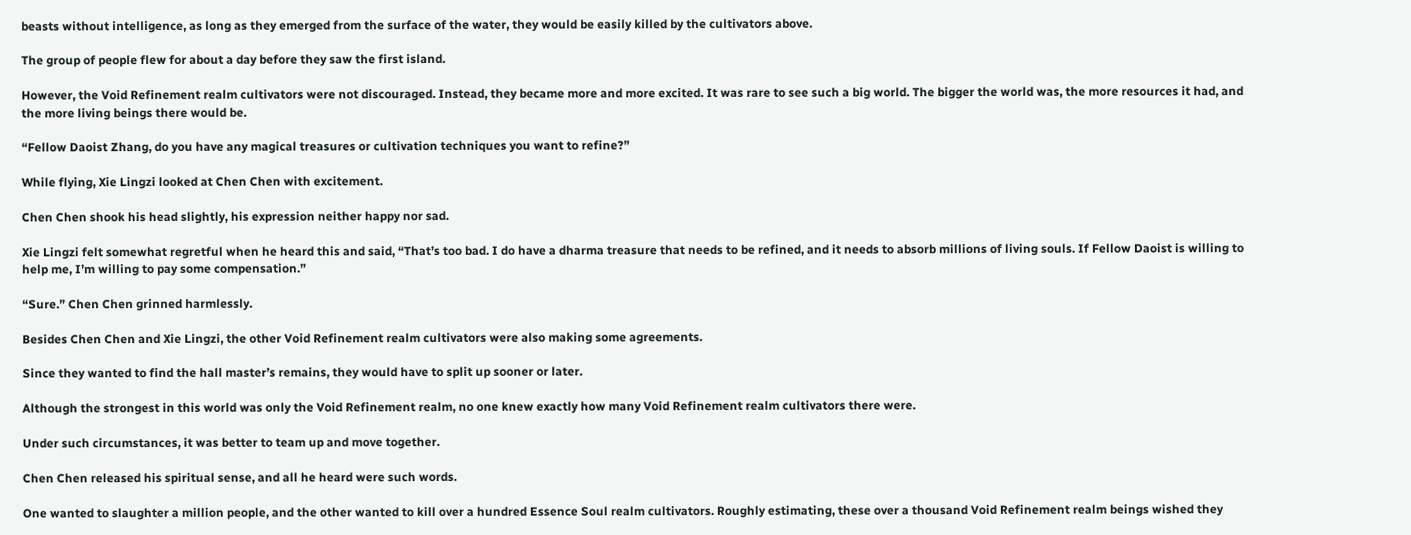beasts without intelligence, as long as they emerged from the surface of the water, they would be easily killed by the cultivators above.

The group of people flew for about a day before they saw the first island.

However, the Void Refinement realm cultivators were not discouraged. Instead, they became more and more excited. It was rare to see such a big world. The bigger the world was, the more resources it had, and the more living beings there would be.

“Fellow Daoist Zhang, do you have any magical treasures or cultivation techniques you want to refine?”

While flying, Xie Lingzi looked at Chen Chen with excitement.

Chen Chen shook his head slightly, his expression neither happy nor sad.

Xie Lingzi felt somewhat regretful when he heard this and said, “That’s too bad. I do have a dharma treasure that needs to be refined, and it needs to absorb millions of living souls. If Fellow Daoist is willing to help me, I’m willing to pay some compensation.”

“Sure.” Chen Chen grinned harmlessly.

Besides Chen Chen and Xie Lingzi, the other Void Refinement realm cultivators were also making some agreements.

Since they wanted to find the hall master’s remains, they would have to split up sooner or later.

Although the strongest in this world was only the Void Refinement realm, no one knew exactly how many Void Refinement realm cultivators there were.

Under such circumstances, it was better to team up and move together.

Chen Chen released his spiritual sense, and all he heard were such words.

One wanted to slaughter a million people, and the other wanted to kill over a hundred Essence Soul realm cultivators. Roughly estimating, these over a thousand Void Refinement realm beings wished they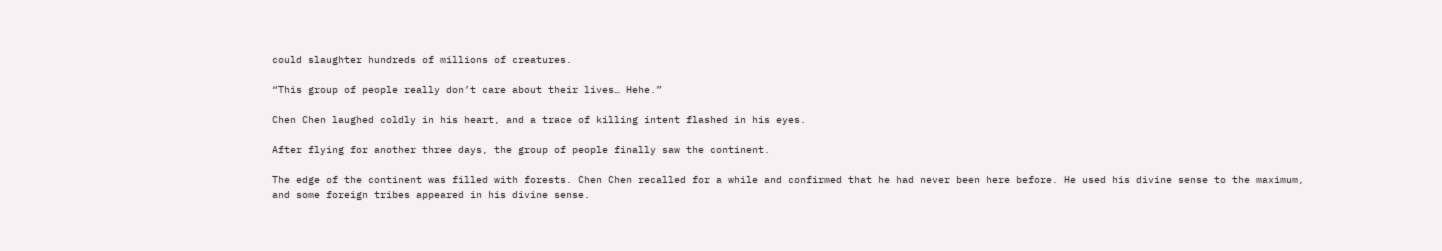could slaughter hundreds of millions of creatures.

“This group of people really don’t care about their lives… Hehe.”

Chen Chen laughed coldly in his heart, and a trace of killing intent flashed in his eyes.

After flying for another three days, the group of people finally saw the continent.

The edge of the continent was filled with forests. Chen Chen recalled for a while and confirmed that he had never been here before. He used his divine sense to the maximum, and some foreign tribes appeared in his divine sense.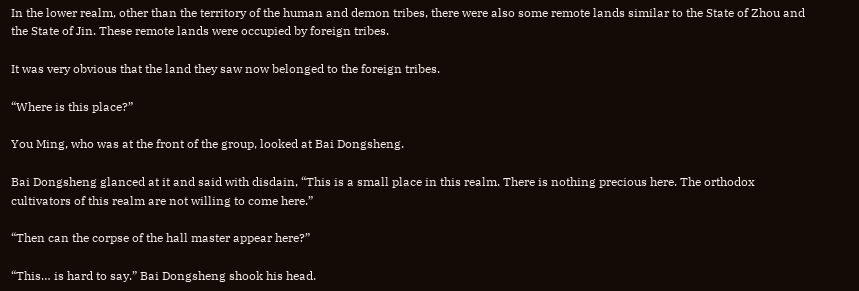In the lower realm, other than the territory of the human and demon tribes, there were also some remote lands similar to the State of Zhou and the State of Jin. These remote lands were occupied by foreign tribes.

It was very obvious that the land they saw now belonged to the foreign tribes.

“Where is this place?”

You Ming, who was at the front of the group, looked at Bai Dongsheng.

Bai Dongsheng glanced at it and said with disdain, “This is a small place in this realm. There is nothing precious here. The orthodox cultivators of this realm are not willing to come here.”

“Then can the corpse of the hall master appear here?”

“This… is hard to say.” Bai Dongsheng shook his head.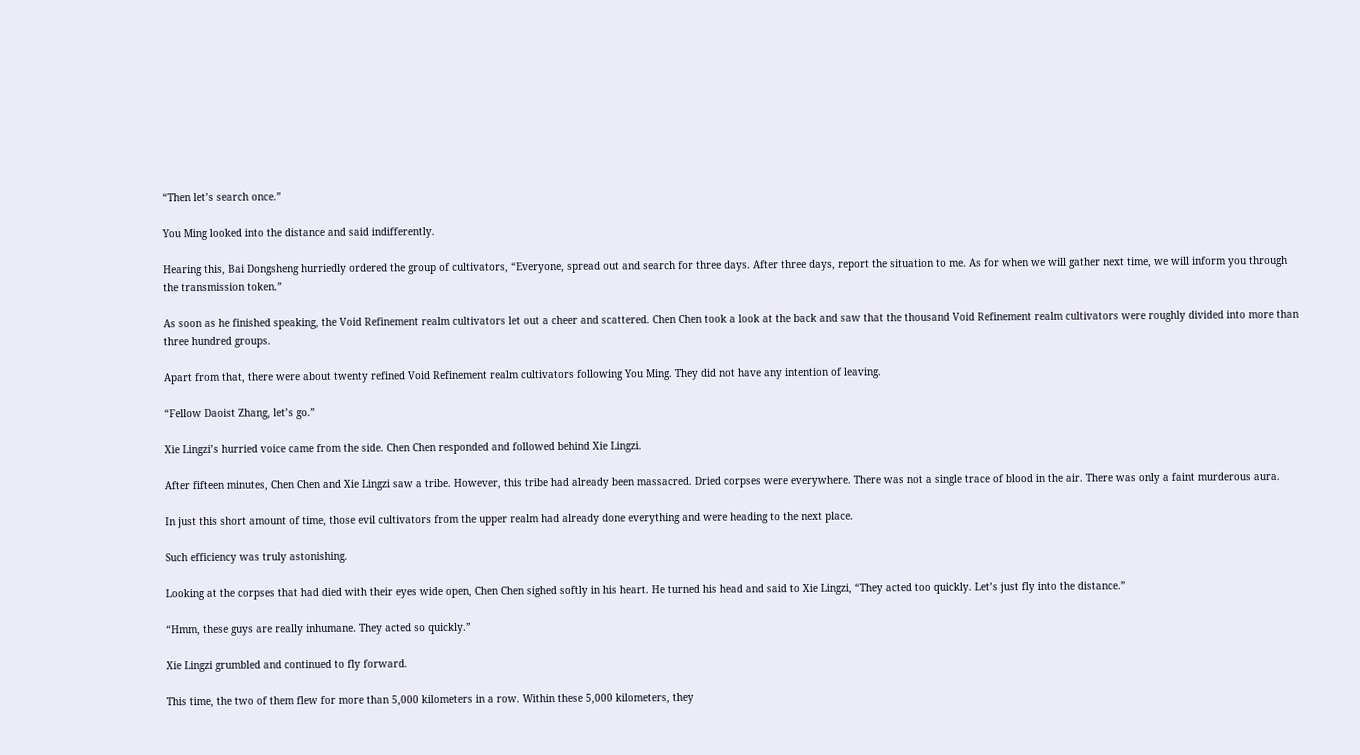“Then let’s search once.”

You Ming looked into the distance and said indifferently.

Hearing this, Bai Dongsheng hurriedly ordered the group of cultivators, “Everyone, spread out and search for three days. After three days, report the situation to me. As for when we will gather next time, we will inform you through the transmission token.”

As soon as he finished speaking, the Void Refinement realm cultivators let out a cheer and scattered. Chen Chen took a look at the back and saw that the thousand Void Refinement realm cultivators were roughly divided into more than three hundred groups.

Apart from that, there were about twenty refined Void Refinement realm cultivators following You Ming. They did not have any intention of leaving.

“Fellow Daoist Zhang, let’s go.”

Xie Lingzi’s hurried voice came from the side. Chen Chen responded and followed behind Xie Lingzi.

After fifteen minutes, Chen Chen and Xie Lingzi saw a tribe. However, this tribe had already been massacred. Dried corpses were everywhere. There was not a single trace of blood in the air. There was only a faint murderous aura.

In just this short amount of time, those evil cultivators from the upper realm had already done everything and were heading to the next place.

Such efficiency was truly astonishing.

Looking at the corpses that had died with their eyes wide open, Chen Chen sighed softly in his heart. He turned his head and said to Xie Lingzi, “They acted too quickly. Let’s just fly into the distance.”

“Hmm, these guys are really inhumane. They acted so quickly.”

Xie Lingzi grumbled and continued to fly forward.

This time, the two of them flew for more than 5,000 kilometers in a row. Within these 5,000 kilometers, they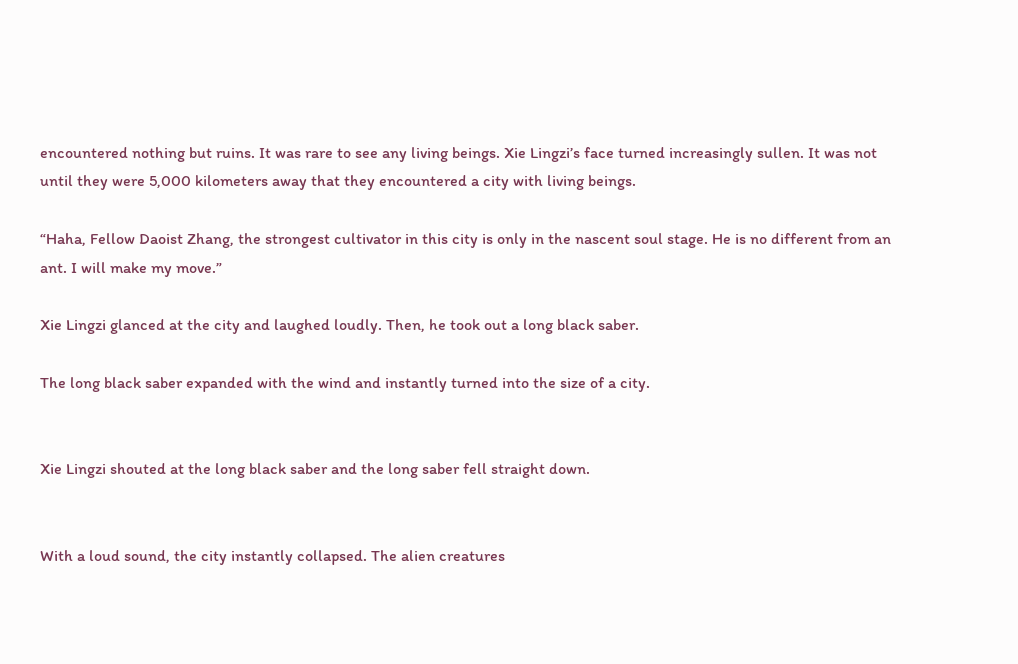encountered nothing but ruins. It was rare to see any living beings. Xie Lingzi’s face turned increasingly sullen. It was not until they were 5,000 kilometers away that they encountered a city with living beings.

“Haha, Fellow Daoist Zhang, the strongest cultivator in this city is only in the nascent soul stage. He is no different from an ant. I will make my move.”

Xie Lingzi glanced at the city and laughed loudly. Then, he took out a long black saber.

The long black saber expanded with the wind and instantly turned into the size of a city.


Xie Lingzi shouted at the long black saber and the long saber fell straight down.


With a loud sound, the city instantly collapsed. The alien creatures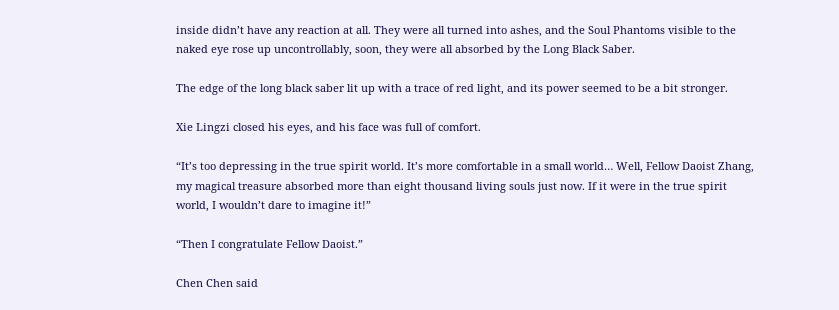inside didn’t have any reaction at all. They were all turned into ashes, and the Soul Phantoms visible to the naked eye rose up uncontrollably, soon, they were all absorbed by the Long Black Saber.

The edge of the long black saber lit up with a trace of red light, and its power seemed to be a bit stronger.

Xie Lingzi closed his eyes, and his face was full of comfort.

“It’s too depressing in the true spirit world. It’s more comfortable in a small world… Well, Fellow Daoist Zhang, my magical treasure absorbed more than eight thousand living souls just now. If it were in the true spirit world, I wouldn’t dare to imagine it!”

“Then I congratulate Fellow Daoist.”

Chen Chen said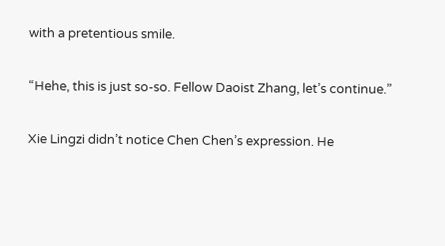with a pretentious smile.

“Hehe, this is just so-so. Fellow Daoist Zhang, let’s continue.”

Xie Lingzi didn’t notice Chen Chen’s expression. He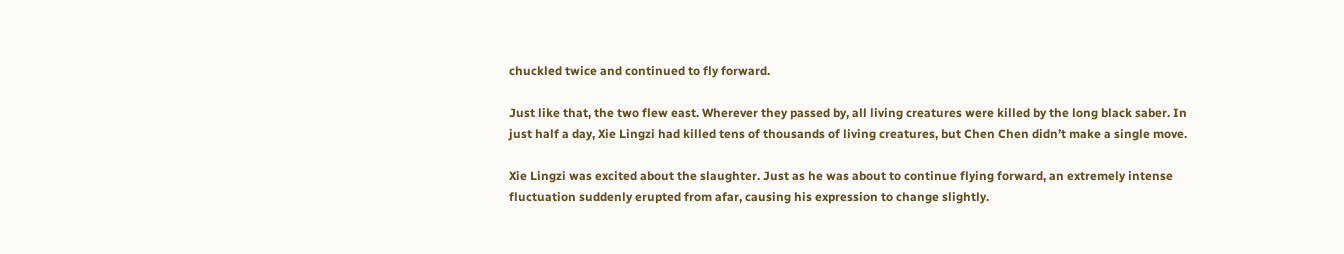chuckled twice and continued to fly forward.

Just like that, the two flew east. Wherever they passed by, all living creatures were killed by the long black saber. In just half a day, Xie Lingzi had killed tens of thousands of living creatures, but Chen Chen didn’t make a single move.

Xie Lingzi was excited about the slaughter. Just as he was about to continue flying forward, an extremely intense fluctuation suddenly erupted from afar, causing his expression to change slightly.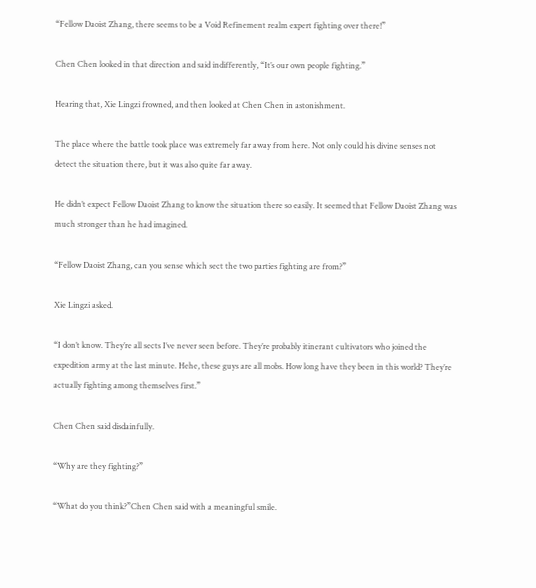“Fellow Daoist Zhang, there seems to be a Void Refinement realm expert fighting over there!”

Chen Chen looked in that direction and said indifferently, “It’s our own people fighting.”

Hearing that, Xie Lingzi frowned, and then looked at Chen Chen in astonishment.

The place where the battle took place was extremely far away from here. Not only could his divine senses not detect the situation there, but it was also quite far away.

He didn’t expect Fellow Daoist Zhang to know the situation there so easily. It seemed that Fellow Daoist Zhang was much stronger than he had imagined.

“Fellow Daoist Zhang, can you sense which sect the two parties fighting are from?”

Xie Lingzi asked.

“I don’t know. They’re all sects I’ve never seen before. They’re probably itinerant cultivators who joined the expedition army at the last minute. Hehe, these guys are all mobs. How long have they been in this world? They’re actually fighting among themselves first.”

Chen Chen said disdainfully.

“Why are they fighting?”

“What do you think?”Chen Chen said with a meaningful smile.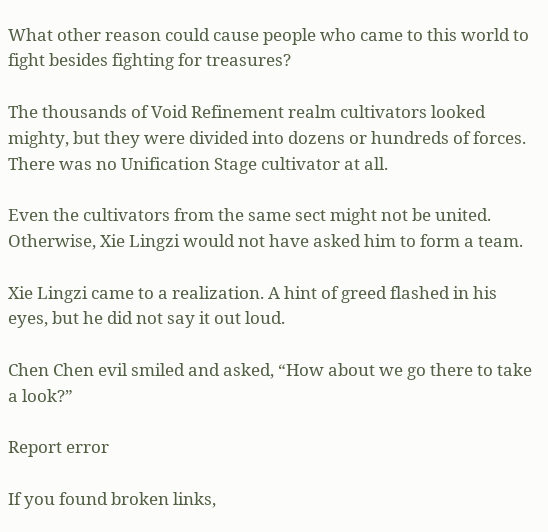What other reason could cause people who came to this world to fight besides fighting for treasures?

The thousands of Void Refinement realm cultivators looked mighty, but they were divided into dozens or hundreds of forces. There was no Unification Stage cultivator at all.

Even the cultivators from the same sect might not be united. Otherwise, Xie Lingzi would not have asked him to form a team.

Xie Lingzi came to a realization. A hint of greed flashed in his eyes, but he did not say it out loud.

Chen Chen evil smiled and asked, “How about we go there to take a look?”

Report error

If you found broken links,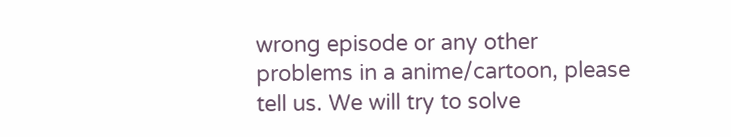wrong episode or any other problems in a anime/cartoon, please tell us. We will try to solve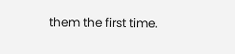them the first time.